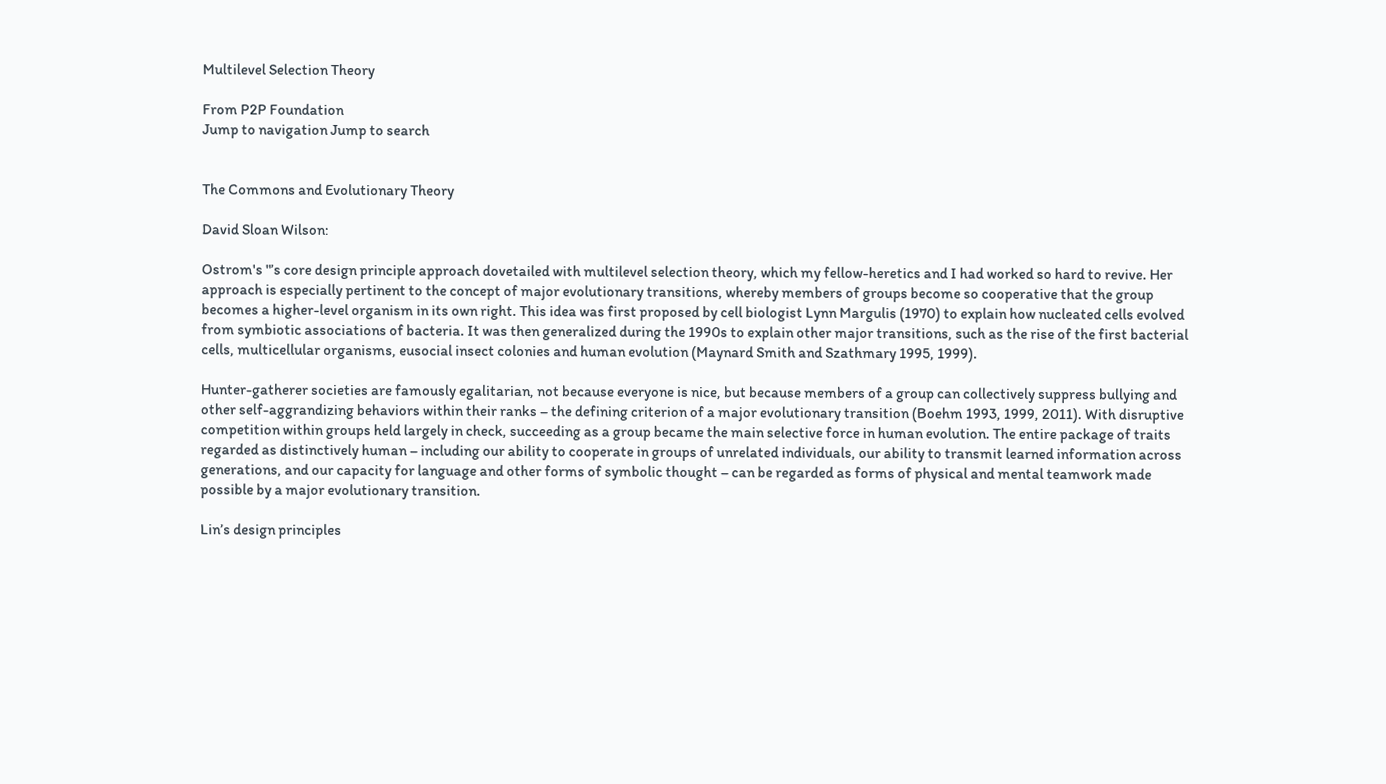Multilevel Selection Theory

From P2P Foundation
Jump to navigation Jump to search


The Commons and Evolutionary Theory

David Sloan Wilson:

Ostrom's "’s core design principle approach dovetailed with multilevel selection theory, which my fellow-heretics and I had worked so hard to revive. Her approach is especially pertinent to the concept of major evolutionary transitions, whereby members of groups become so cooperative that the group becomes a higher-level organism in its own right. This idea was first proposed by cell biologist Lynn Margulis (1970) to explain how nucleated cells evolved from symbiotic associations of bacteria. It was then generalized during the 1990s to explain other major transitions, such as the rise of the first bacterial cells, multicellular organisms, eusocial insect colonies and human evolution (Maynard Smith and Szathmary 1995, 1999).

Hunter-gatherer societies are famously egalitarian, not because everyone is nice, but because members of a group can collectively suppress bullying and other self-aggrandizing behaviors within their ranks – the defining criterion of a major evolutionary transition (Boehm 1993, 1999, 2011). With disruptive competition within groups held largely in check, succeeding as a group became the main selective force in human evolution. The entire package of traits regarded as distinctively human – including our ability to cooperate in groups of unrelated individuals, our ability to transmit learned information across generations, and our capacity for language and other forms of symbolic thought – can be regarded as forms of physical and mental teamwork made possible by a major evolutionary transition.

Lin’s design principles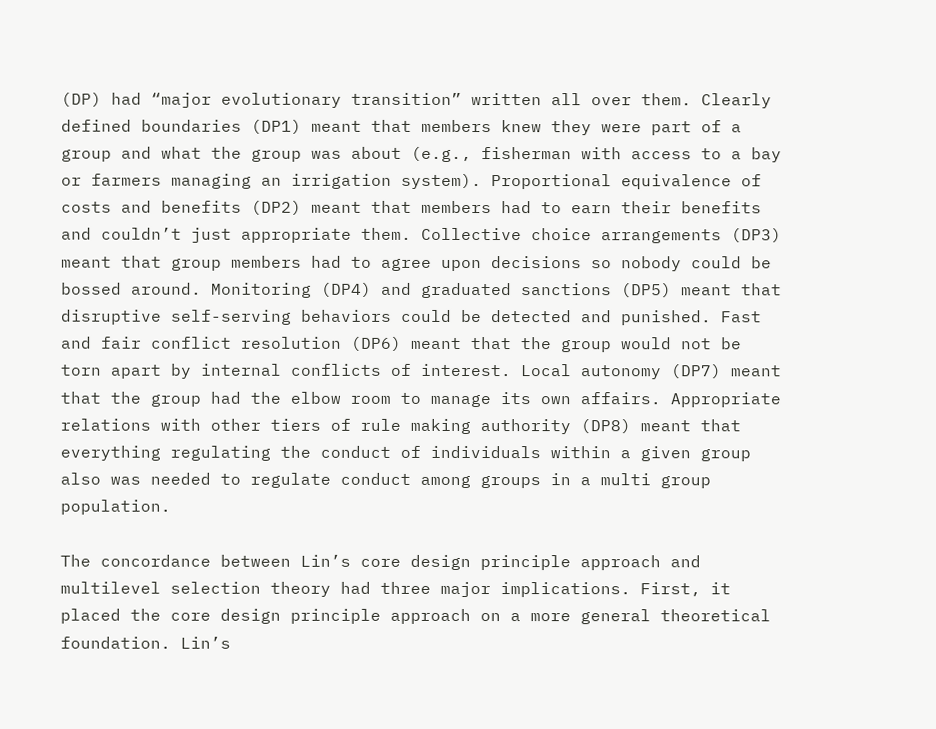(DP) had “major evolutionary transition” written all over them. Clearly defined boundaries (DP1) meant that members knew they were part of a group and what the group was about (e.g., fisherman with access to a bay or farmers managing an irrigation system). Proportional equivalence of costs and benefits (DP2) meant that members had to earn their benefits and couldn’t just appropriate them. Collective choice arrangements (DP3) meant that group members had to agree upon decisions so nobody could be bossed around. Monitoring (DP4) and graduated sanctions (DP5) meant that disruptive self-serving behaviors could be detected and punished. Fast and fair conflict resolution (DP6) meant that the group would not be torn apart by internal conflicts of interest. Local autonomy (DP7) meant that the group had the elbow room to manage its own affairs. Appropriate relations with other tiers of rule making authority (DP8) meant that everything regulating the conduct of individuals within a given group also was needed to regulate conduct among groups in a multi group population.

The concordance between Lin’s core design principle approach and multilevel selection theory had three major implications. First, it placed the core design principle approach on a more general theoretical foundation. Lin’s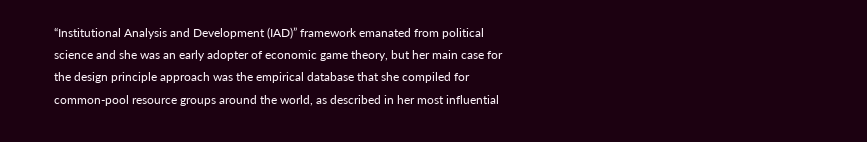“Institutional Analysis and Development (IAD)” framework emanated from political science and she was an early adopter of economic game theory, but her main case for the design principle approach was the empirical database that she compiled for common-pool resource groups around the world, as described in her most influential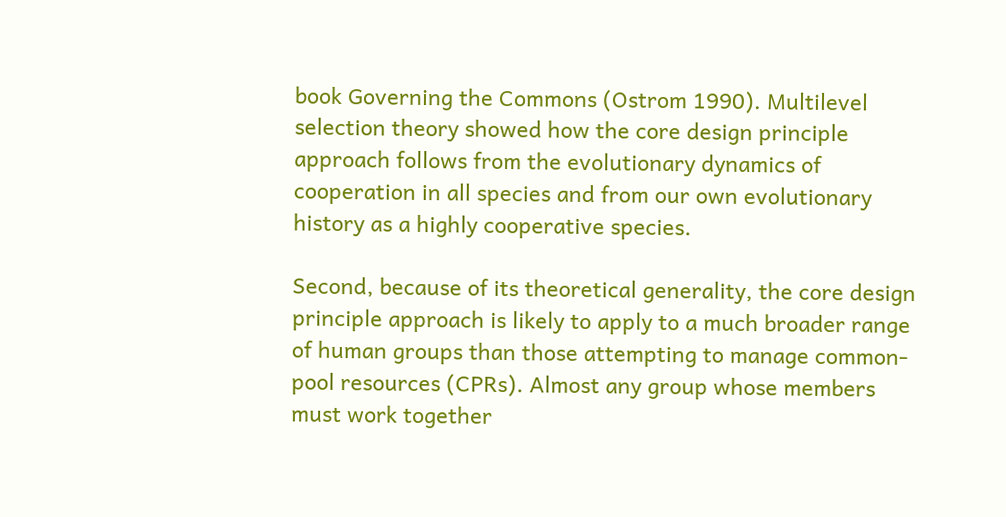book Governing the Commons (Ostrom 1990). Multilevel selection theory showed how the core design principle approach follows from the evolutionary dynamics of cooperation in all species and from our own evolutionary history as a highly cooperative species.

Second, because of its theoretical generality, the core design principle approach is likely to apply to a much broader range of human groups than those attempting to manage common-pool resources (CPRs). Almost any group whose members must work together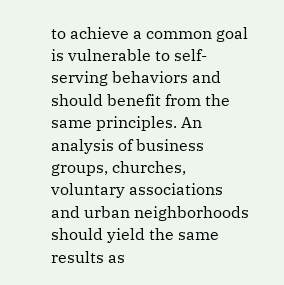to achieve a common goal is vulnerable to self-serving behaviors and should benefit from the same principles. An analysis of business groups, churches, voluntary associations and urban neighborhoods should yield the same results as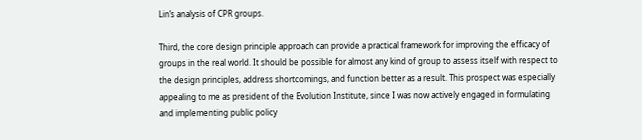Lin’s analysis of CPR groups.

Third, the core design principle approach can provide a practical framework for improving the efficacy of groups in the real world. It should be possible for almost any kind of group to assess itself with respect to the design principles, address shortcomings, and function better as a result. This prospect was especially appealing to me as president of the Evolution Institute, since I was now actively engaged in formulating and implementing public policy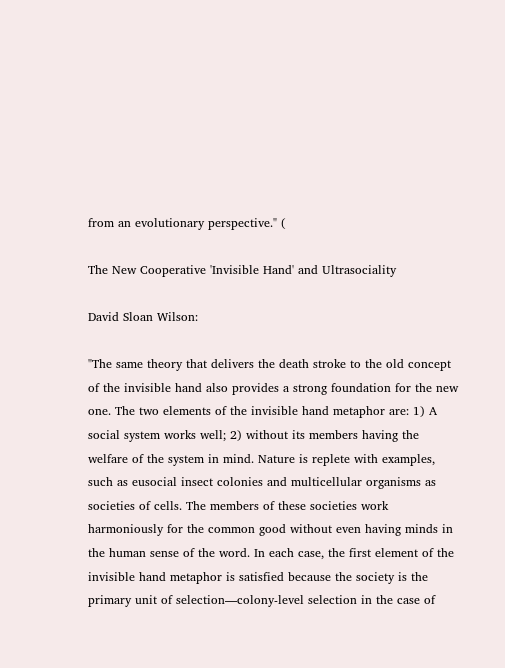from an evolutionary perspective." (

The New Cooperative 'Invisible Hand' and Ultrasociality

David Sloan Wilson:

"The same theory that delivers the death stroke to the old concept of the invisible hand also provides a strong foundation for the new one. The two elements of the invisible hand metaphor are: 1) A social system works well; 2) without its members having the welfare of the system in mind. Nature is replete with examples, such as eusocial insect colonies and multicellular organisms as societies of cells. The members of these societies work harmoniously for the common good without even having minds in the human sense of the word. In each case, the first element of the invisible hand metaphor is satisfied because the society is the primary unit of selection—colony-level selection in the case of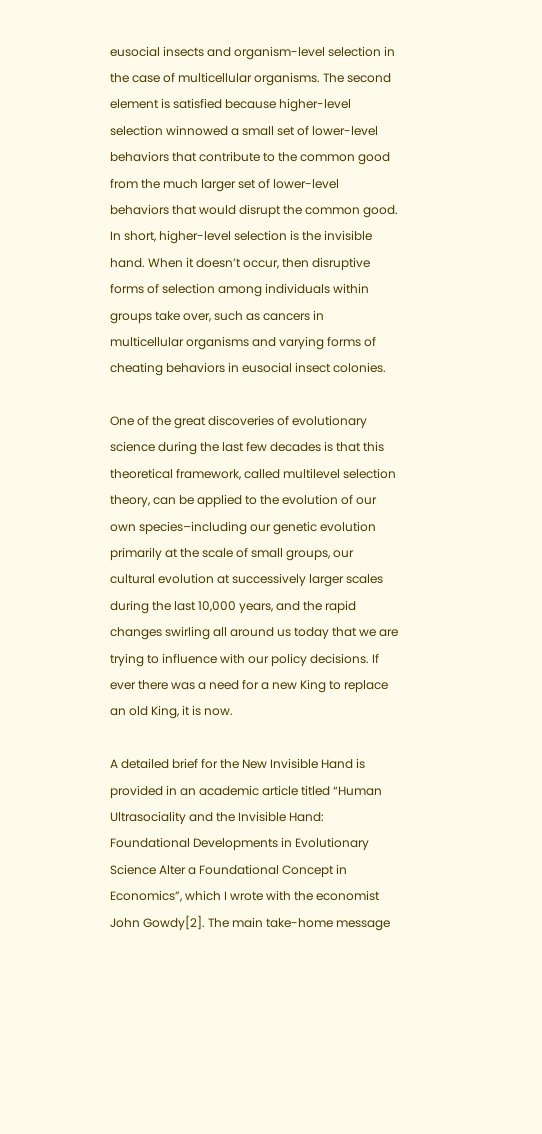eusocial insects and organism-level selection in the case of multicellular organisms. The second element is satisfied because higher-level selection winnowed a small set of lower-level behaviors that contribute to the common good from the much larger set of lower-level behaviors that would disrupt the common good. In short, higher-level selection is the invisible hand. When it doesn’t occur, then disruptive forms of selection among individuals within groups take over, such as cancers in multicellular organisms and varying forms of cheating behaviors in eusocial insect colonies.

One of the great discoveries of evolutionary science during the last few decades is that this theoretical framework, called multilevel selection theory, can be applied to the evolution of our own species–including our genetic evolution primarily at the scale of small groups, our cultural evolution at successively larger scales during the last 10,000 years, and the rapid changes swirling all around us today that we are trying to influence with our policy decisions. If ever there was a need for a new King to replace an old King, it is now.

A detailed brief for the New Invisible Hand is provided in an academic article titled “Human Ultrasociality and the Invisible Hand: Foundational Developments in Evolutionary Science Alter a Foundational Concept in Economics”, which I wrote with the economist John Gowdy[2]. The main take-home message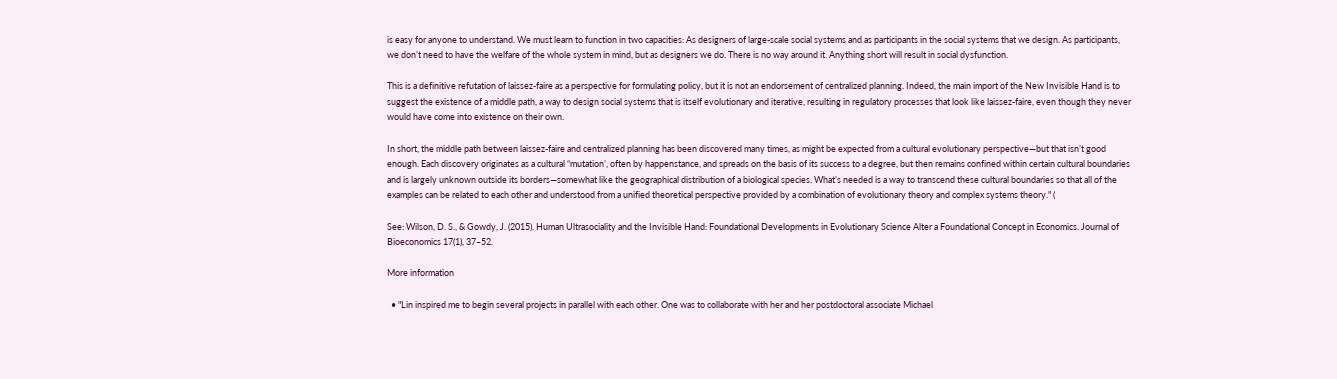is easy for anyone to understand. We must learn to function in two capacities: As designers of large-scale social systems and as participants in the social systems that we design. As participants, we don’t need to have the welfare of the whole system in mind, but as designers we do. There is no way around it. Anything short will result in social dysfunction.

This is a definitive refutation of laissez-faire as a perspective for formulating policy, but it is not an endorsement of centralized planning. Indeed, the main import of the New Invisible Hand is to suggest the existence of a middle path, a way to design social systems that is itself evolutionary and iterative, resulting in regulatory processes that look like laissez-faire, even though they never would have come into existence on their own.

In short, the middle path between laissez-faire and centralized planning has been discovered many times, as might be expected from a cultural evolutionary perspective—but that isn’t good enough. Each discovery originates as a cultural “mutation’, often by happenstance, and spreads on the basis of its success to a degree, but then remains confined within certain cultural boundaries and is largely unknown outside its borders—somewhat like the geographical distribution of a biological species. What’s needed is a way to transcend these cultural boundaries so that all of the examples can be related to each other and understood from a unified theoretical perspective provided by a combination of evolutionary theory and complex systems theory." (

See: Wilson, D. S., & Gowdy, J. (2015). Human Ultrasociality and the Invisible Hand: Foundational Developments in Evolutionary Science Alter a Foundational Concept in Economics. Journal of Bioeconomics 17(1), 37–52.

More information

  • "Lin inspired me to begin several projects in parallel with each other. One was to collaborate with her and her postdoctoral associate Michael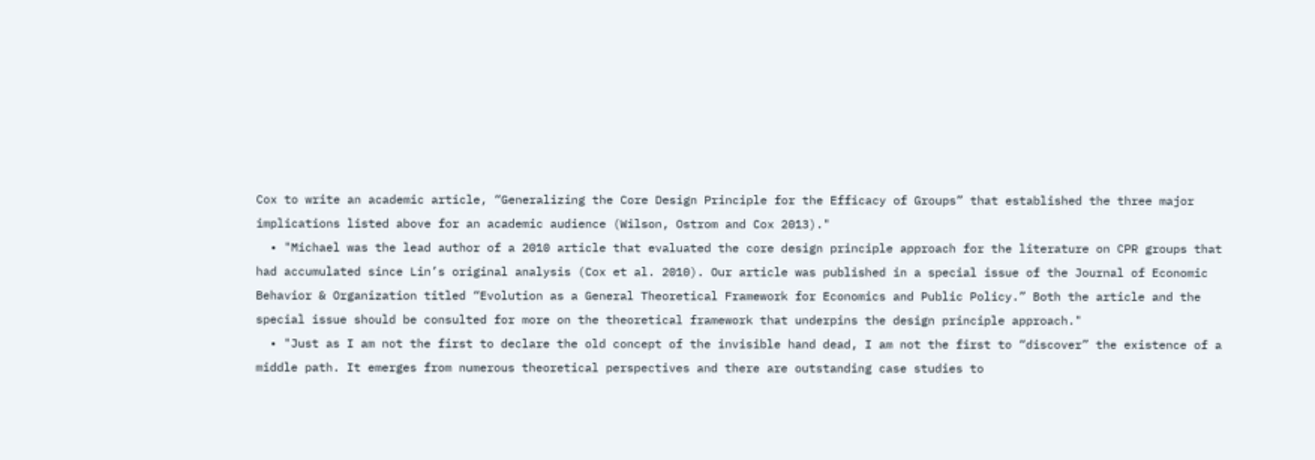Cox to write an academic article, “Generalizing the Core Design Principle for the Efficacy of Groups” that established the three major implications listed above for an academic audience (Wilson, Ostrom and Cox 2013)."
  • "Michael was the lead author of a 2010 article that evaluated the core design principle approach for the literature on CPR groups that had accumulated since Lin’s original analysis (Cox et al. 2010). Our article was published in a special issue of the Journal of Economic Behavior & Organization titled “Evolution as a General Theoretical Framework for Economics and Public Policy.” Both the article and the special issue should be consulted for more on the theoretical framework that underpins the design principle approach."
  • "Just as I am not the first to declare the old concept of the invisible hand dead, I am not the first to “discover” the existence of a middle path. It emerges from numerous theoretical perspectives and there are outstanding case studies to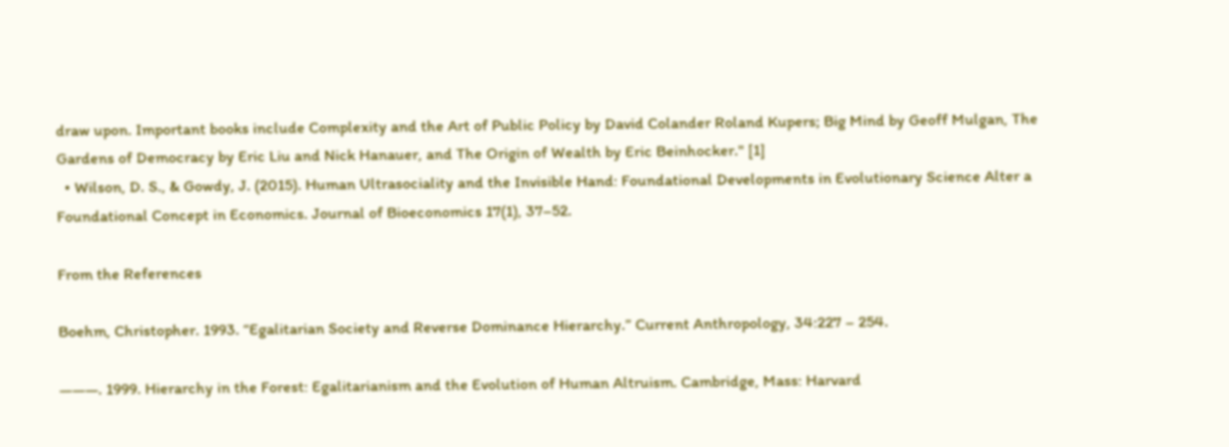draw upon. Important books include Complexity and the Art of Public Policy by David Colander Roland Kupers; Big Mind by Geoff Mulgan, The Gardens of Democracy by Eric Liu and Nick Hanauer, and The Origin of Wealth by Eric Beinhocker." [1]
  • Wilson, D. S., & Gowdy, J. (2015). Human Ultrasociality and the Invisible Hand: Foundational Developments in Evolutionary Science Alter a Foundational Concept in Economics. Journal of Bioeconomics 17(1), 37–52.

From the References

Boehm, Christopher. 1993. “Egalitarian Society and Reverse Dominance Hierarchy.” Current Anthropology, 34:227 – 254.

———. 1999. Hierarchy in the Forest: Egalitarianism and the Evolution of Human Altruism. Cambridge, Mass: Harvard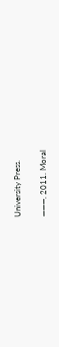University Press.

———. 2011. Moral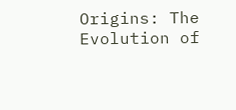Origins: The Evolution of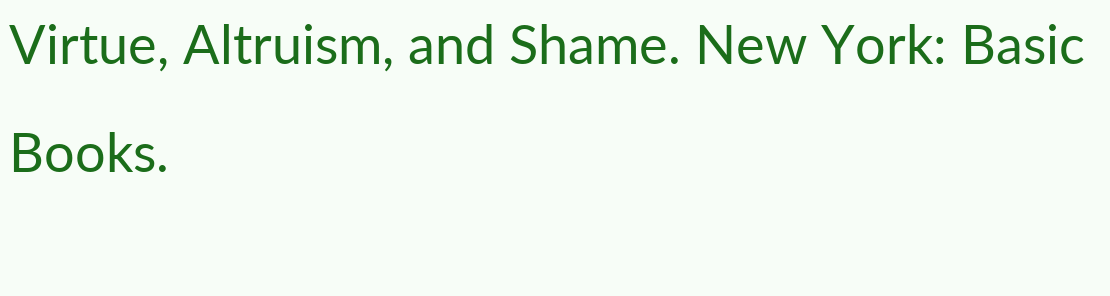Virtue, Altruism, and Shame. New York: Basic Books.